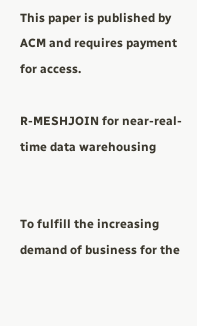This paper is published by ACM and requires payment for access.

R-MESHJOIN for near-real-time data warehousing


To fulfill the increasing demand of business for the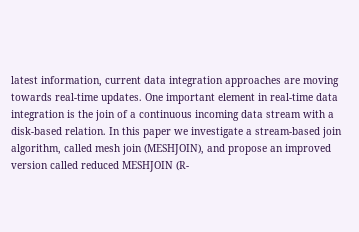latest information, current data integration approaches are moving towards real-time updates. One important element in real-time data integration is the join of a continuous incoming data stream with a disk-based relation. In this paper we investigate a stream-based join algorithm, called mesh join (MESHJOIN), and propose an improved version called reduced MESHJOIN (R-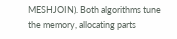MESHJOIN). Both algorithms tune the memory, allocating parts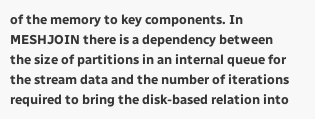of the memory to key components. In MESHJOIN there is a dependency between the size of partitions in an internal queue for the stream data and the number of iterations required to bring the disk-based relation into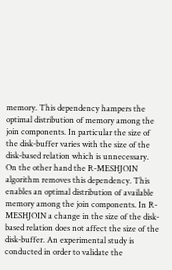memory. This dependency hampers the optimal distribution of memory among the join components. In particular the size of the disk-buffer varies with the size of the disk-based relation which is unnecessary. On the other hand the R-MESHJOIN algorithm removes this dependency. This enables an optimal distribution of available memory among the join components. In R-MESHJOIN a change in the size of the disk-based relation does not affect the size of the disk-buffer. An experimental study is conducted in order to validate the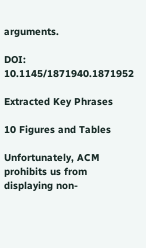arguments.

DOI: 10.1145/1871940.1871952

Extracted Key Phrases

10 Figures and Tables

Unfortunately, ACM prohibits us from displaying non-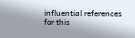influential references for this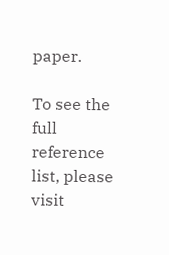paper.

To see the full reference list, please visit